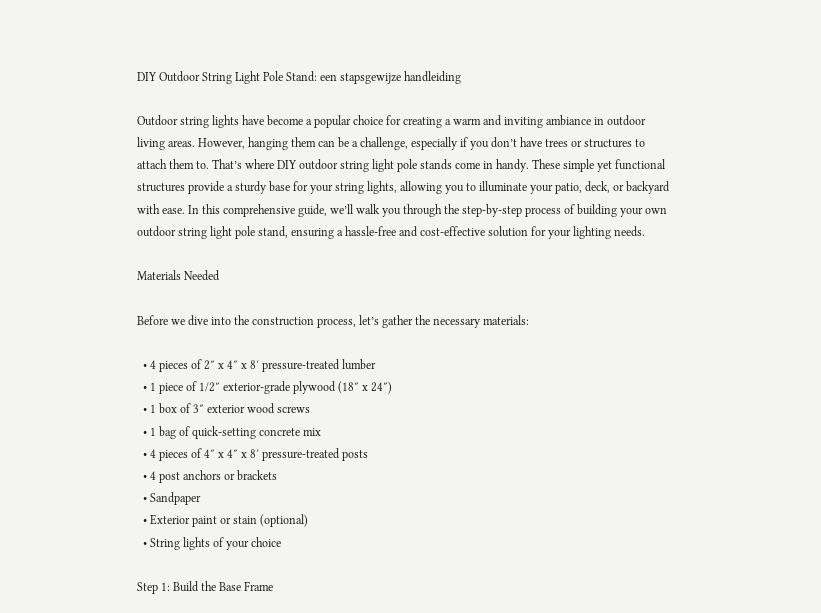DIY Outdoor String Light Pole Stand: een stapsgewijze handleiding

Outdoor string lights have become a popular choice for creating a warm and inviting ambiance in outdoor living areas. However, hanging them can be a challenge, especially if you don’t have trees or structures to attach them to. That’s where DIY outdoor string light pole stands come in handy. These simple yet functional structures provide a sturdy base for your string lights, allowing you to illuminate your patio, deck, or backyard with ease. In this comprehensive guide, we’ll walk you through the step-by-step process of building your own outdoor string light pole stand, ensuring a hassle-free and cost-effective solution for your lighting needs.

Materials Needed

Before we dive into the construction process, let’s gather the necessary materials:

  • 4 pieces of 2″ x 4″ x 8′ pressure-treated lumber
  • 1 piece of 1/2″ exterior-grade plywood (18″ x 24″)
  • 1 box of 3″ exterior wood screws
  • 1 bag of quick-setting concrete mix
  • 4 pieces of 4″ x 4″ x 8′ pressure-treated posts
  • 4 post anchors or brackets
  • Sandpaper
  • Exterior paint or stain (optional)
  • String lights of your choice

Step 1: Build the Base Frame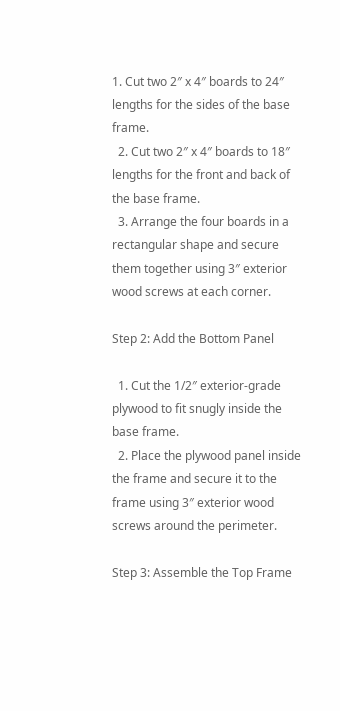1. Cut two 2″ x 4″ boards to 24″ lengths for the sides of the base frame.
  2. Cut two 2″ x 4″ boards to 18″ lengths for the front and back of the base frame.
  3. Arrange the four boards in a rectangular shape and secure them together using 3″ exterior wood screws at each corner.

Step 2: Add the Bottom Panel

  1. Cut the 1/2″ exterior-grade plywood to fit snugly inside the base frame.
  2. Place the plywood panel inside the frame and secure it to the frame using 3″ exterior wood screws around the perimeter.

Step 3: Assemble the Top Frame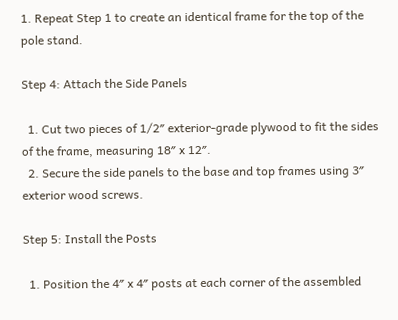1. Repeat Step 1 to create an identical frame for the top of the pole stand.

Step 4: Attach the Side Panels

  1. Cut two pieces of 1/2″ exterior-grade plywood to fit the sides of the frame, measuring 18″ x 12″.
  2. Secure the side panels to the base and top frames using 3″ exterior wood screws.

Step 5: Install the Posts

  1. Position the 4″ x 4″ posts at each corner of the assembled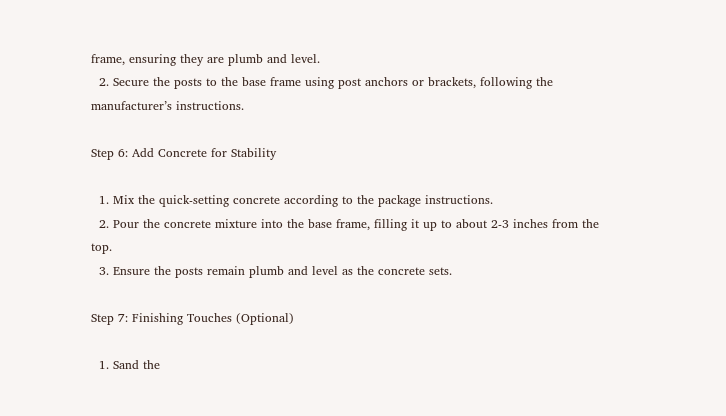frame, ensuring they are plumb and level.
  2. Secure the posts to the base frame using post anchors or brackets, following the manufacturer’s instructions.

Step 6: Add Concrete for Stability

  1. Mix the quick-setting concrete according to the package instructions.
  2. Pour the concrete mixture into the base frame, filling it up to about 2-3 inches from the top.
  3. Ensure the posts remain plumb and level as the concrete sets.

Step 7: Finishing Touches (Optional)

  1. Sand the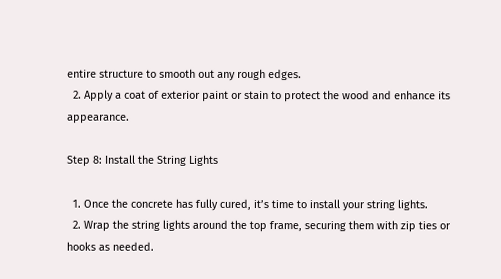entire structure to smooth out any rough edges.
  2. Apply a coat of exterior paint or stain to protect the wood and enhance its appearance.

Step 8: Install the String Lights

  1. Once the concrete has fully cured, it’s time to install your string lights.
  2. Wrap the string lights around the top frame, securing them with zip ties or hooks as needed.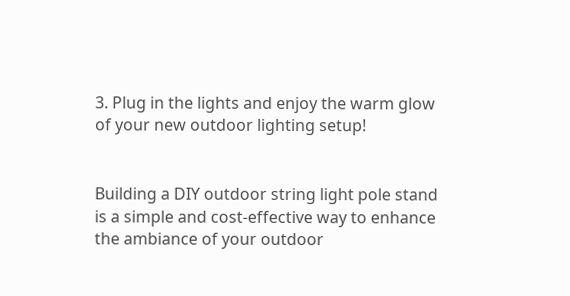3. Plug in the lights and enjoy the warm glow of your new outdoor lighting setup!


Building a DIY outdoor string light pole stand is a simple and cost-effective way to enhance the ambiance of your outdoor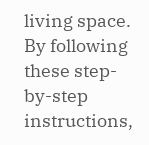living space. By following these step-by-step instructions,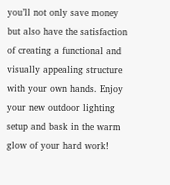you’ll not only save money but also have the satisfaction of creating a functional and visually appealing structure with your own hands. Enjoy your new outdoor lighting setup and bask in the warm glow of your hard work!